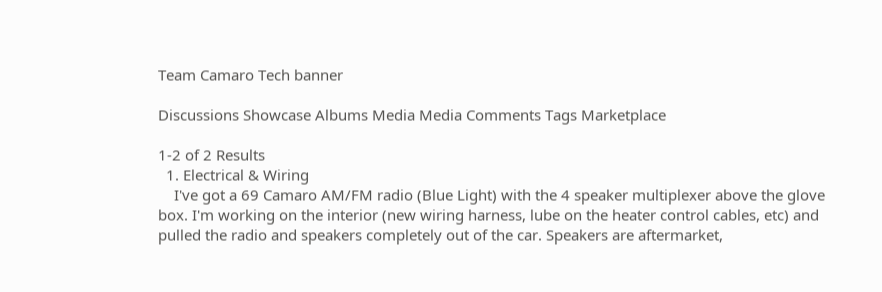Team Camaro Tech banner

Discussions Showcase Albums Media Media Comments Tags Marketplace

1-2 of 2 Results
  1. Electrical & Wiring
    I've got a 69 Camaro AM/FM radio (Blue Light) with the 4 speaker multiplexer above the glove box. I'm working on the interior (new wiring harness, lube on the heater control cables, etc) and pulled the radio and speakers completely out of the car. Speakers are aftermarket,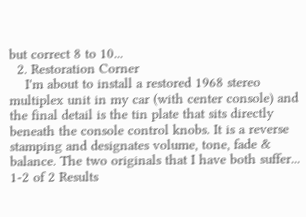but correct 8 to 10...
  2. Restoration Corner
    I'm about to install a restored 1968 stereo multiplex unit in my car (with center console) and the final detail is the tin plate that sits directly beneath the console control knobs. It is a reverse stamping and designates volume, tone, fade & balance. The two originals that I have both suffer...
1-2 of 2 Results